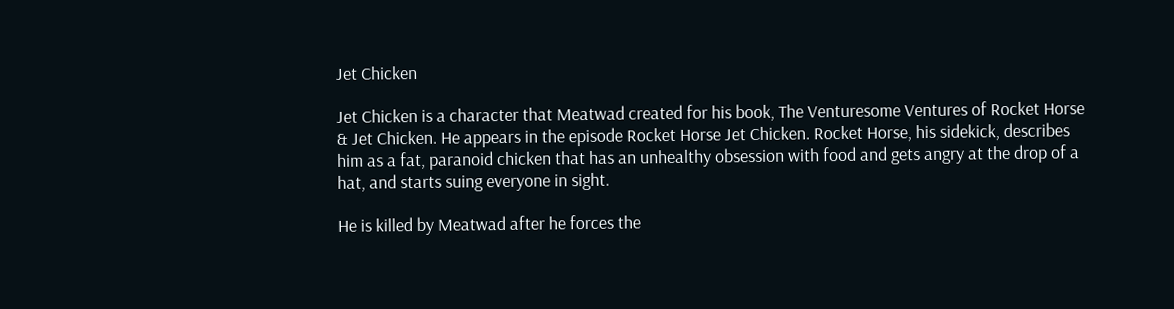Jet Chicken

Jet Chicken is a character that Meatwad created for his book, The Venturesome Ventures of Rocket Horse & Jet Chicken. He appears in the episode Rocket Horse Jet Chicken. Rocket Horse, his sidekick, describes him as a fat, paranoid chicken that has an unhealthy obsession with food and gets angry at the drop of a hat, and starts suing everyone in sight.

He is killed by Meatwad after he forces the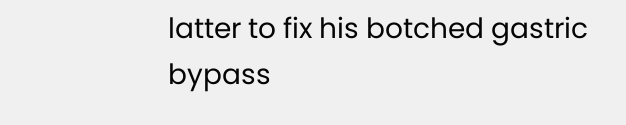latter to fix his botched gastric bypass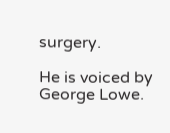surgery.

He is voiced by George Lowe.